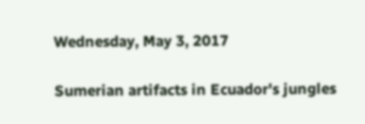Wednesday, May 3, 2017

Sumerian artifacts in Ecuador's jungles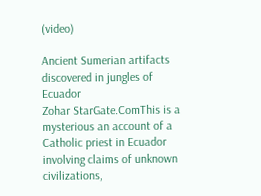(video)

Ancient Sumerian artifacts discovered in jungles of Ecuador
Zohar StarGate.ComThis is a mysterious an account of a Catholic priest in Ecuador involving claims of unknown civilizations,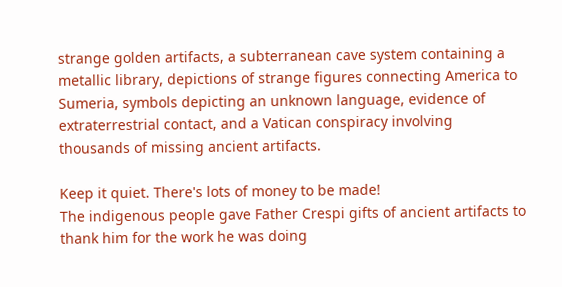strange golden artifacts, a subterranean cave system containing a metallic library, depictions of strange figures connecting America to Sumeria, symbols depicting an unknown language, evidence of extraterrestrial contact, and a Vatican conspiracy involving thousands of missing ancient artifacts.

Keep it quiet. There's lots of money to be made!
The indigenous people gave Father Crespi gifts of ancient artifacts to thank him for the work he was doing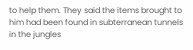to help them. They said the items brought to him had been found in subterranean tunnels in the jungles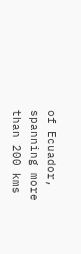of Ecuador, spanning more than 200 kms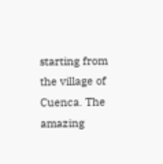starting from the village of Cuenca. The amazing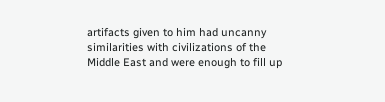artifacts given to him had uncanny similarities with civilizations of the Middle East and were enough to fill up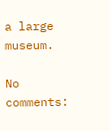a large museum.

No comments: